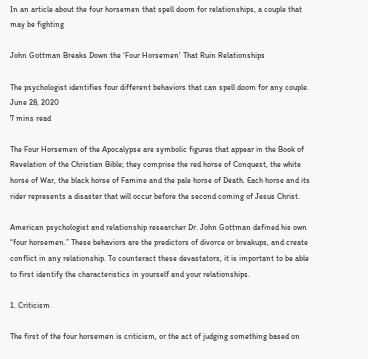In an article about the four horsemen that spell doom for relationships, a couple that may be fighting

John Gottman Breaks Down the ‘Four Horsemen’ That Ruin Relationships

The psychologist identifies four different behaviors that can spell doom for any couple.
June 28, 2020
7 mins read

The Four Horsemen of the Apocalypse are symbolic figures that appear in the Book of Revelation of the Christian Bible; they comprise the red horse of Conquest, the white horse of War, the black horse of Famine and the pale horse of Death. Each horse and its rider represents a disaster that will occur before the second coming of Jesus Christ.

American psychologist and relationship researcher Dr. John Gottman defined his own “four horsemen.” These behaviors are the predictors of divorce or breakups, and create conflict in any relationship. To counteract these devastators, it is important to be able to first identify the characteristics in yourself and your relationships.

1. Criticism

The first of the four horsemen is criticism, or the act of judging something based on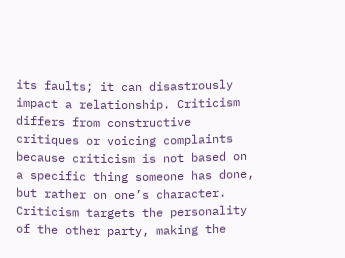its faults; it can disastrously impact a relationship. Criticism differs from constructive critiques or voicing complaints because criticism is not based on a specific thing someone has done, but rather on one’s character. Criticism targets the personality of the other party, making the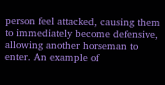person feel attacked, causing them to immediately become defensive, allowing another horseman to enter. An example of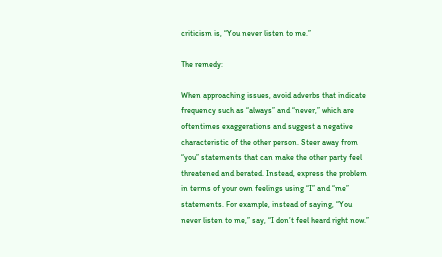criticism is, “You never listen to me.”

The remedy:

When approaching issues, avoid adverbs that indicate frequency such as “always” and “never,” which are oftentimes exaggerations and suggest a negative characteristic of the other person. Steer away from “you” statements that can make the other party feel threatened and berated. Instead, express the problem in terms of your own feelings using “I” and “me” statements. For example, instead of saying, “You never listen to me,” say, “I don’t feel heard right now.”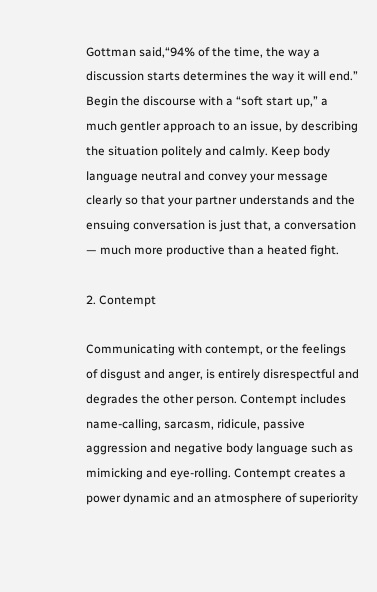Gottman said,“94% of the time, the way a discussion starts determines the way it will end.” Begin the discourse with a “soft start up,” a much gentler approach to an issue, by describing the situation politely and calmly. Keep body language neutral and convey your message clearly so that your partner understands and the ensuing conversation is just that, a conversation — much more productive than a heated fight.

2. Contempt

Communicating with contempt, or the feelings of disgust and anger, is entirely disrespectful and degrades the other person. Contempt includes name-calling, sarcasm, ridicule, passive aggression and negative body language such as mimicking and eye-rolling. Contempt creates a power dynamic and an atmosphere of superiority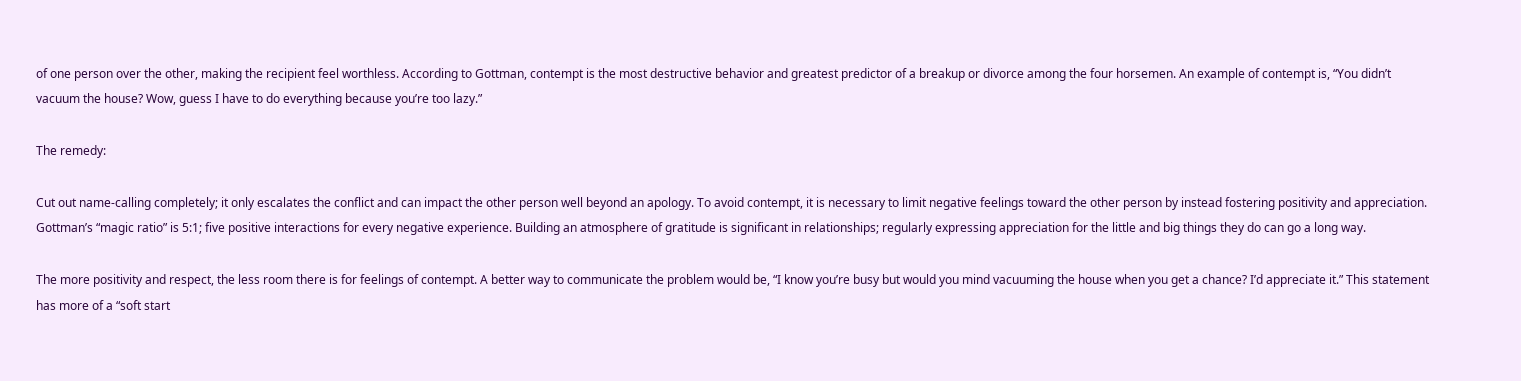of one person over the other, making the recipient feel worthless. According to Gottman, contempt is the most destructive behavior and greatest predictor of a breakup or divorce among the four horsemen. An example of contempt is, “You didn’t vacuum the house? Wow, guess I have to do everything because you’re too lazy.”

The remedy:

Cut out name-calling completely; it only escalates the conflict and can impact the other person well beyond an apology. To avoid contempt, it is necessary to limit negative feelings toward the other person by instead fostering positivity and appreciation. Gottman’s “magic ratio” is 5:1; five positive interactions for every negative experience. Building an atmosphere of gratitude is significant in relationships; regularly expressing appreciation for the little and big things they do can go a long way.

The more positivity and respect, the less room there is for feelings of contempt. A better way to communicate the problem would be, “I know you’re busy but would you mind vacuuming the house when you get a chance? I’d appreciate it.” This statement has more of a “soft start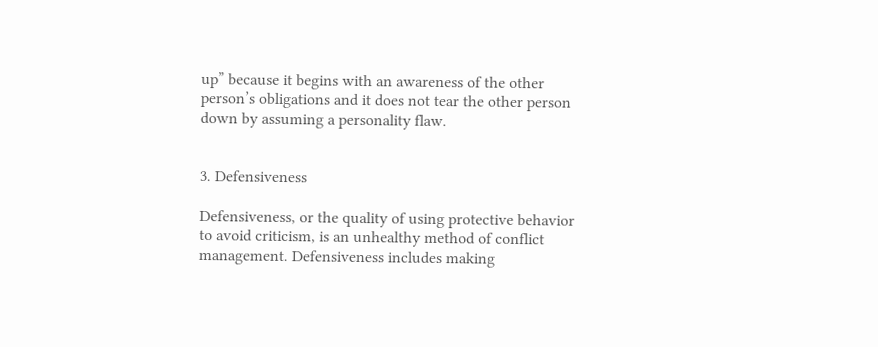up” because it begins with an awareness of the other person’s obligations and it does not tear the other person down by assuming a personality flaw.


3. Defensiveness

Defensiveness, or the quality of using protective behavior to avoid criticism, is an unhealthy method of conflict management. Defensiveness includes making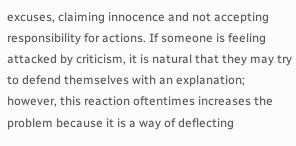excuses, claiming innocence and not accepting responsibility for actions. If someone is feeling attacked by criticism, it is natural that they may try to defend themselves with an explanation; however, this reaction oftentimes increases the problem because it is a way of deflecting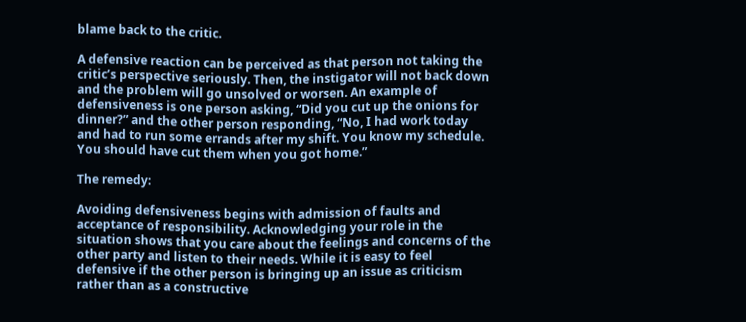blame back to the critic.

A defensive reaction can be perceived as that person not taking the critic’s perspective seriously. Then, the instigator will not back down and the problem will go unsolved or worsen. An example of defensiveness is one person asking, “Did you cut up the onions for dinner?” and the other person responding, “No, I had work today and had to run some errands after my shift. You know my schedule. You should have cut them when you got home.”

The remedy:

Avoiding defensiveness begins with admission of faults and acceptance of responsibility. Acknowledging your role in the situation shows that you care about the feelings and concerns of the other party and listen to their needs. While it is easy to feel defensive if the other person is bringing up an issue as criticism rather than as a constructive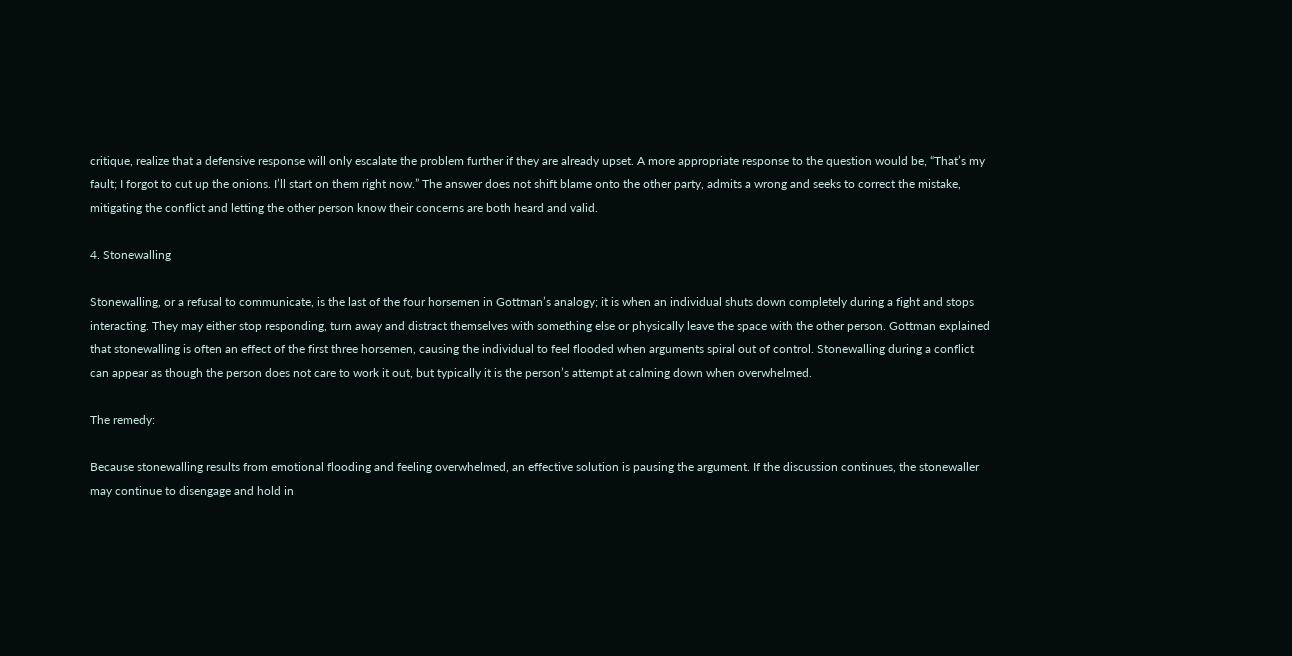critique, realize that a defensive response will only escalate the problem further if they are already upset. A more appropriate response to the question would be, “That’s my fault; I forgot to cut up the onions. I’ll start on them right now.” The answer does not shift blame onto the other party, admits a wrong and seeks to correct the mistake, mitigating the conflict and letting the other person know their concerns are both heard and valid.

4. Stonewalling

Stonewalling, or a refusal to communicate, is the last of the four horsemen in Gottman’s analogy; it is when an individual shuts down completely during a fight and stops interacting. They may either stop responding, turn away and distract themselves with something else or physically leave the space with the other person. Gottman explained that stonewalling is often an effect of the first three horsemen, causing the individual to feel flooded when arguments spiral out of control. Stonewalling during a conflict can appear as though the person does not care to work it out, but typically it is the person’s attempt at calming down when overwhelmed.

The remedy:

Because stonewalling results from emotional flooding and feeling overwhelmed, an effective solution is pausing the argument. If the discussion continues, the stonewaller may continue to disengage and hold in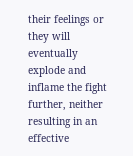their feelings or they will eventually explode and inflame the fight further, neither resulting in an effective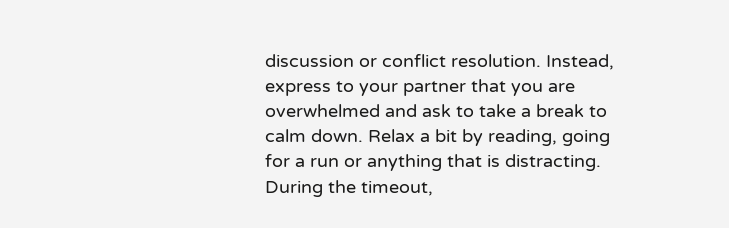discussion or conflict resolution. Instead, express to your partner that you are overwhelmed and ask to take a break to calm down. Relax a bit by reading, going for a run or anything that is distracting. During the timeout,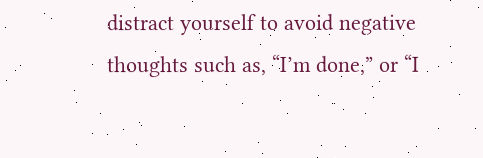distract yourself to avoid negative thoughts such as, “I’m done,” or “I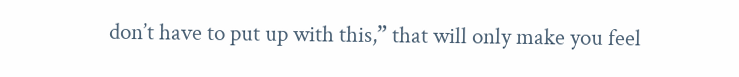don’t have to put up with this,” that will only make you feel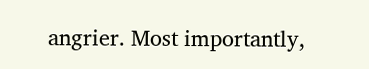angrier. Most importantly,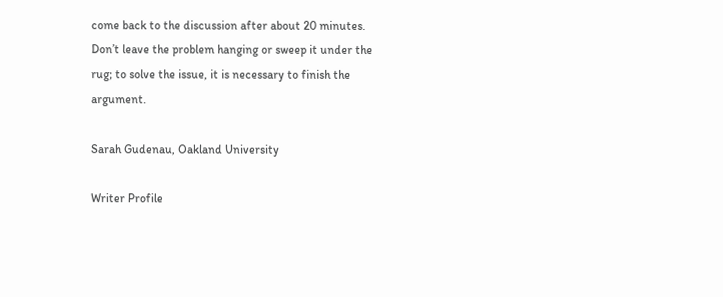come back to the discussion after about 20 minutes. Don’t leave the problem hanging or sweep it under the rug; to solve the issue, it is necessary to finish the argument.

Sarah Gudenau, Oakland University

Writer Profile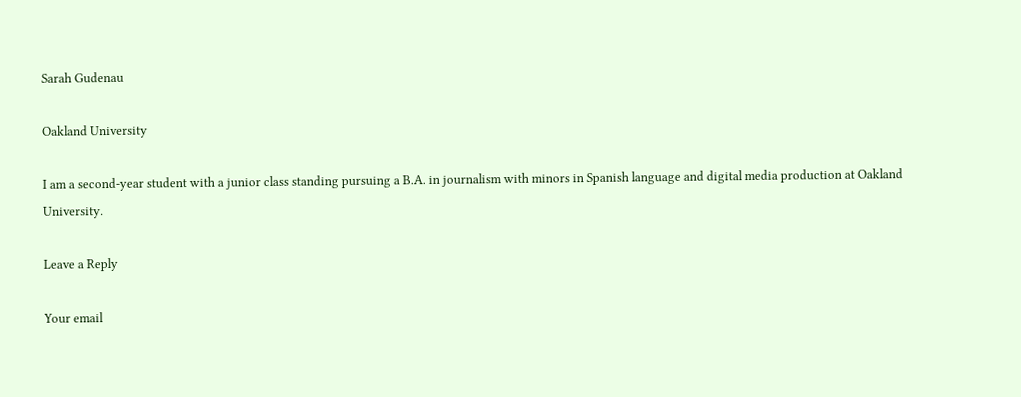Sarah Gudenau

Oakland University

I am a second-year student with a junior class standing pursuing a B.A. in journalism with minors in Spanish language and digital media production at Oakland University.

Leave a Reply

Your email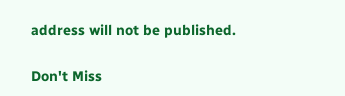address will not be published.

Don't Miss